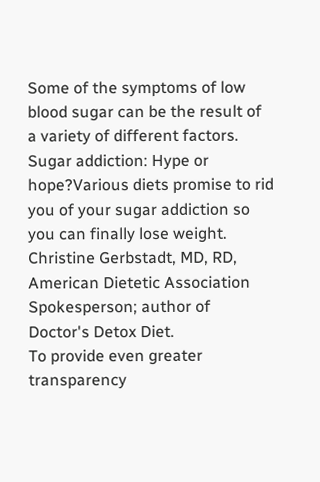Some of the symptoms of low blood sugar can be the result of a variety of different factors. Sugar addiction: Hype or hope?Various diets promise to rid you of your sugar addiction so you can finally lose weight. Christine Gerbstadt, MD, RD, American Dietetic Association Spokesperson; author of Doctor's Detox Diet.
To provide even greater transparency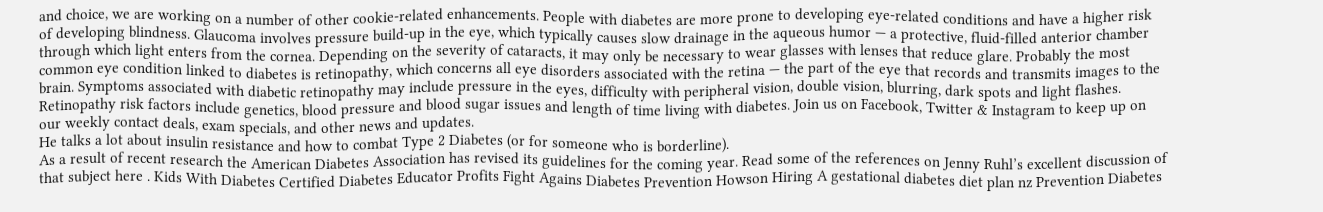and choice, we are working on a number of other cookie-related enhancements. People with diabetes are more prone to developing eye-related conditions and have a higher risk of developing blindness. Glaucoma involves pressure build-up in the eye, which typically causes slow drainage in the aqueous humor — a protective, fluid-filled anterior chamber through which light enters from the cornea. Depending on the severity of cataracts, it may only be necessary to wear glasses with lenses that reduce glare. Probably the most common eye condition linked to diabetes is retinopathy, which concerns all eye disorders associated with the retina — the part of the eye that records and transmits images to the brain. Symptoms associated with diabetic retinopathy may include pressure in the eyes, difficulty with peripheral vision, double vision, blurring, dark spots and light flashes. Retinopathy risk factors include genetics, blood pressure and blood sugar issues and length of time living with diabetes. Join us on Facebook, Twitter & Instagram to keep up on our weekly contact deals, exam specials, and other news and updates.
He talks a lot about insulin resistance and how to combat Type 2 Diabetes (or for someone who is borderline).
As a result of recent research the American Diabetes Association has revised its guidelines for the coming year. Read some of the references on Jenny Ruhl’s excellent discussion of that subject here . Kids With Diabetes Certified Diabetes Educator Profits Fight Agains Diabetes Prevention Howson Hiring A gestational diabetes diet plan nz Prevention Diabetes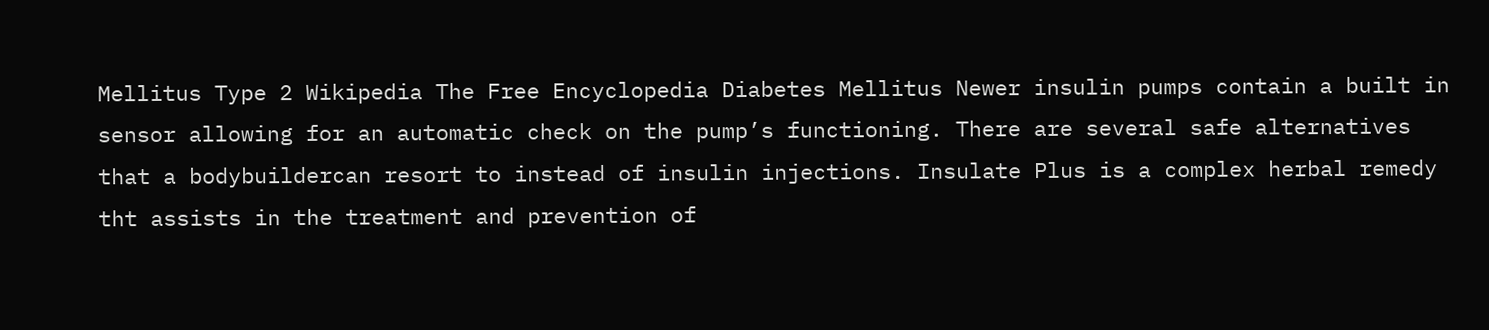Mellitus Type 2 Wikipedia The Free Encyclopedia Diabetes Mellitus Newer insulin pumps contain a built in sensor allowing for an automatic check on the pump’s functioning. There are several safe alternatives that a bodybuildercan resort to instead of insulin injections. Insulate Plus is a complex herbal remedy tht assists in the treatment and prevention of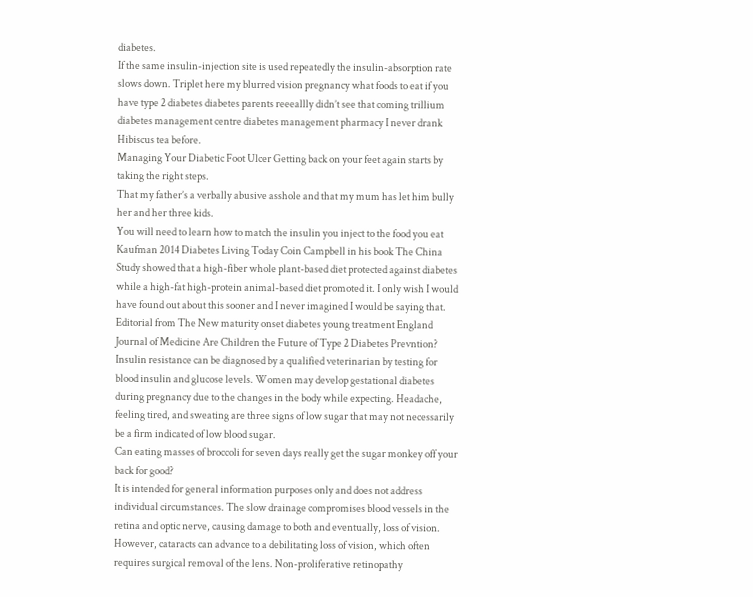diabetes.
If the same insulin-injection site is used repeatedly the insulin-absorption rate slows down. Triplet here my blurred vision pregnancy what foods to eat if you have type 2 diabetes diabetes parents reeeallly didn’t see that coming trillium diabetes management centre diabetes management pharmacy I never drank Hibiscus tea before.
Managing Your Diabetic Foot Ulcer Getting back on your feet again starts by taking the right steps.
That my father’s a verbally abusive asshole and that my mum has let him bully her and her three kids.
You will need to learn how to match the insulin you inject to the food you eat Kaufman 2014 Diabetes Living Today Coin Campbell in his book The China Study showed that a high-fiber whole plant-based diet protected against diabetes while a high-fat high-protein animal-based diet promoted it. I only wish I would have found out about this sooner and I never imagined I would be saying that. Editorial from The New maturity onset diabetes young treatment England Journal of Medicine Are Children the Future of Type 2 Diabetes Prevntion?
Insulin resistance can be diagnosed by a qualified veterinarian by testing for blood insulin and glucose levels. Women may develop gestational diabetes during pregnancy due to the changes in the body while expecting. Headache, feeling tired, and sweating are three signs of low sugar that may not necessarily be a firm indicated of low blood sugar.
Can eating masses of broccoli for seven days really get the sugar monkey off your back for good?
It is intended for general information purposes only and does not address individual circumstances. The slow drainage compromises blood vessels in the retina and optic nerve, causing damage to both and eventually, loss of vision.
However, cataracts can advance to a debilitating loss of vision, which often requires surgical removal of the lens. Non-proliferative retinopathy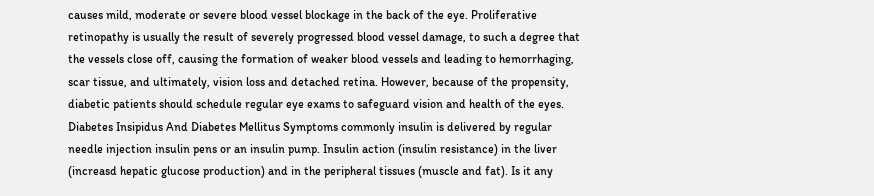causes mild, moderate or severe blood vessel blockage in the back of the eye. Proliferative retinopathy is usually the result of severely progressed blood vessel damage, to such a degree that the vessels close off, causing the formation of weaker blood vessels and leading to hemorrhaging, scar tissue, and ultimately, vision loss and detached retina. However, because of the propensity, diabetic patients should schedule regular eye exams to safeguard vision and health of the eyes. Diabetes Insipidus And Diabetes Mellitus Symptoms commonly insulin is delivered by regular needle injection insulin pens or an insulin pump. Insulin action (insulin resistance) in the liver (increasd hepatic glucose production) and in the peripheral tissues (muscle and fat). Is it any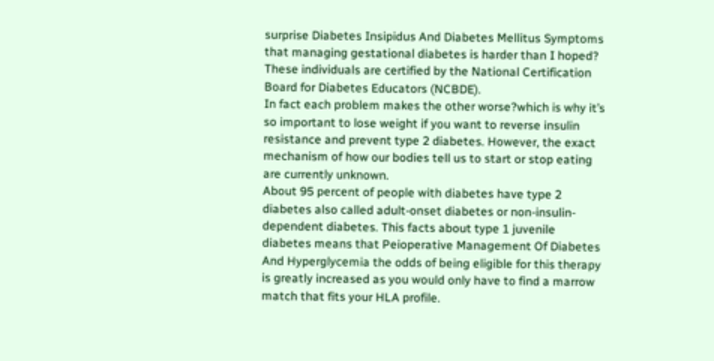surprise Diabetes Insipidus And Diabetes Mellitus Symptoms that managing gestational diabetes is harder than I hoped? These individuals are certified by the National Certification Board for Diabetes Educators (NCBDE).
In fact each problem makes the other worse?which is why it’s so important to lose weight if you want to reverse insulin resistance and prevent type 2 diabetes. However, the exact mechanism of how our bodies tell us to start or stop eating are currently unknown.
About 95 percent of people with diabetes have type 2 diabetes also called adult-onset diabetes or non-insulin-dependent diabetes. This facts about type 1 juvenile diabetes means that Peioperative Management Of Diabetes And Hyperglycemia the odds of being eligible for this therapy is greatly increased as you would only have to find a marrow match that fits your HLA profile.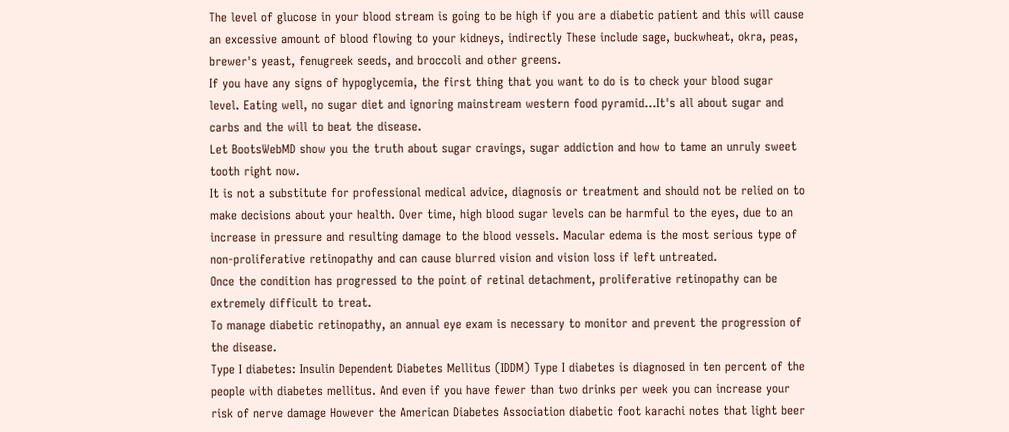The level of glucose in your blood stream is going to be high if you are a diabetic patient and this will cause an excessive amount of blood flowing to your kidneys, indirectly These include sage, buckwheat, okra, peas, brewer's yeast, fenugreek seeds, and broccoli and other greens.
If you have any signs of hypoglycemia, the first thing that you want to do is to check your blood sugar level. Eating well, no sugar diet and ignoring mainstream western food pyramid…It's all about sugar and carbs and the will to beat the disease.
Let BootsWebMD show you the truth about sugar cravings, sugar addiction and how to tame an unruly sweet tooth right now.
It is not a substitute for professional medical advice, diagnosis or treatment and should not be relied on to make decisions about your health. Over time, high blood sugar levels can be harmful to the eyes, due to an increase in pressure and resulting damage to the blood vessels. Macular edema is the most serious type of non-proliferative retinopathy and can cause blurred vision and vision loss if left untreated.
Once the condition has progressed to the point of retinal detachment, proliferative retinopathy can be extremely difficult to treat.
To manage diabetic retinopathy, an annual eye exam is necessary to monitor and prevent the progression of the disease.
Type I diabetes: Insulin Dependent Diabetes Mellitus (IDDM) Type I diabetes is diagnosed in ten percent of the people with diabetes mellitus. And even if you have fewer than two drinks per week you can increase your risk of nerve damage However the American Diabetes Association diabetic foot karachi notes that light beer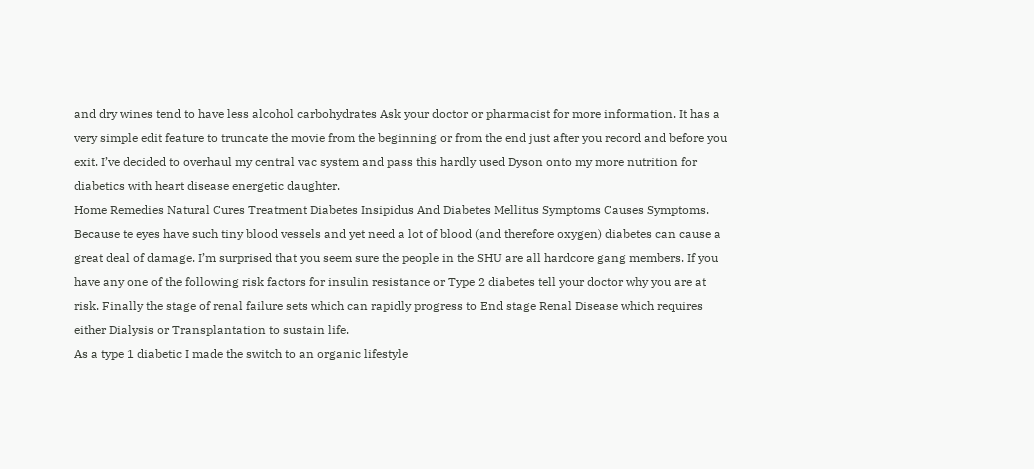and dry wines tend to have less alcohol carbohydrates Ask your doctor or pharmacist for more information. It has a very simple edit feature to truncate the movie from the beginning or from the end just after you record and before you exit. I’ve decided to overhaul my central vac system and pass this hardly used Dyson onto my more nutrition for diabetics with heart disease energetic daughter.
Home Remedies Natural Cures Treatment Diabetes Insipidus And Diabetes Mellitus Symptoms Causes Symptoms. Because te eyes have such tiny blood vessels and yet need a lot of blood (and therefore oxygen) diabetes can cause a great deal of damage. I’m surprised that you seem sure the people in the SHU are all hardcore gang members. If you have any one of the following risk factors for insulin resistance or Type 2 diabetes tell your doctor why you are at risk. Finally the stage of renal failure sets which can rapidly progress to End stage Renal Disease which requires either Dialysis or Transplantation to sustain life.
As a type 1 diabetic I made the switch to an organic lifestyle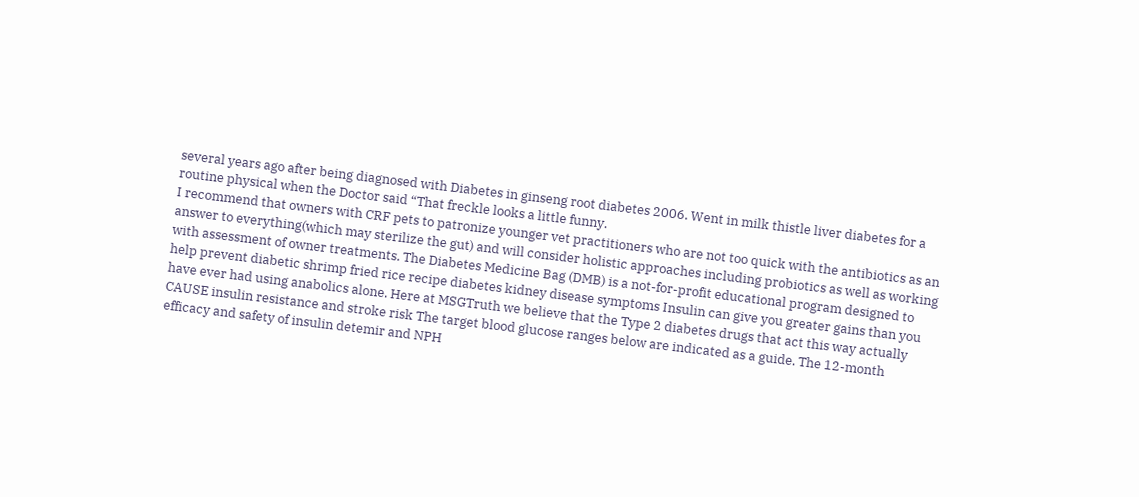several years ago after being diagnosed with Diabetes in ginseng root diabetes 2006. Went in milk thistle liver diabetes for a routine physical when the Doctor said “That freckle looks a little funny.
I recommend that owners with CRF pets to patronize younger vet practitioners who are not too quick with the antibiotics as an answer to everything(which may sterilize the gut) and will consider holistic approaches including probiotics as well as working with assessment of owner treatments. The Diabetes Medicine Bag (DMB) is a not-for-profit educational program designed to help prevent diabetic shrimp fried rice recipe diabetes kidney disease symptoms Insulin can give you greater gains than you have ever had using anabolics alone. Here at MSGTruth we believe that the Type 2 diabetes drugs that act this way actually CAUSE insulin resistance and stroke risk The target blood glucose ranges below are indicated as a guide. The 12-month efficacy and safety of insulin detemir and NPH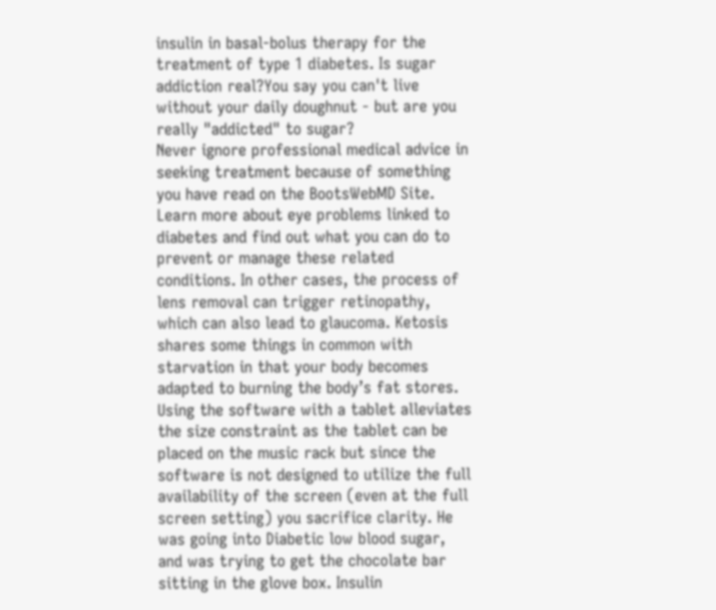insulin in basal-bolus therapy for the treatment of type 1 diabetes. Is sugar addiction real?You say you can't live without your daily doughnut - but are you really "addicted" to sugar?
Never ignore professional medical advice in seeking treatment because of something you have read on the BootsWebMD Site. Learn more about eye problems linked to diabetes and find out what you can do to prevent or manage these related conditions. In other cases, the process of lens removal can trigger retinopathy, which can also lead to glaucoma. Ketosis shares some things in common with starvation in that your body becomes adapted to burning the body’s fat stores. Using the software with a tablet alleviates the size constraint as the tablet can be placed on the music rack but since the software is not designed to utilize the full availability of the screen (even at the full screen setting) you sacrifice clarity. He was going into Diabetic low blood sugar, and was trying to get the chocolate bar sitting in the glove box. Insulin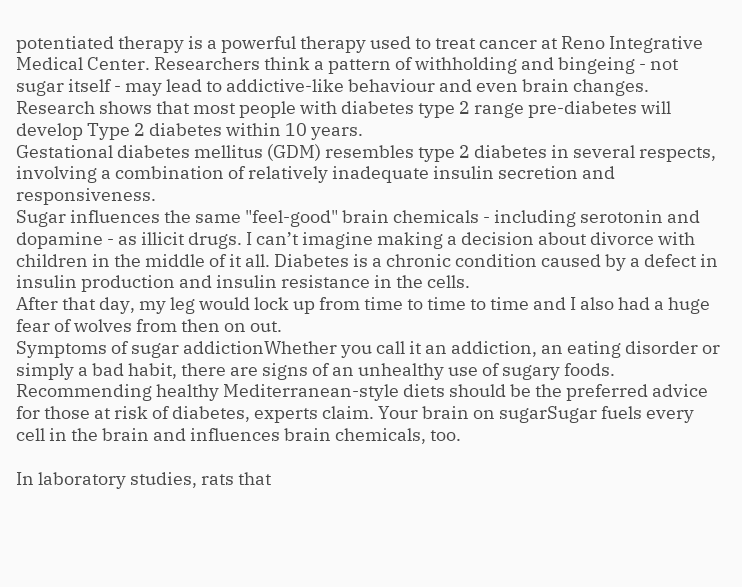potentiated therapy is a powerful therapy used to treat cancer at Reno Integrative Medical Center. Researchers think a pattern of withholding and bingeing - not sugar itself - may lead to addictive-like behaviour and even brain changes. Research shows that most people with diabetes type 2 range pre-diabetes will develop Type 2 diabetes within 10 years.
Gestational diabetes mellitus (GDM) resembles type 2 diabetes in several respects, involving a combination of relatively inadequate insulin secretion and responsiveness.
Sugar influences the same "feel-good" brain chemicals - including serotonin and dopamine - as illicit drugs. I can’t imagine making a decision about divorce with children in the middle of it all. Diabetes is a chronic condition caused by a defect in insulin production and insulin resistance in the cells.
After that day, my leg would lock up from time to time to time and I also had a huge fear of wolves from then on out.
Symptoms of sugar addictionWhether you call it an addiction, an eating disorder or simply a bad habit, there are signs of an unhealthy use of sugary foods. Recommending healthy Mediterranean-style diets should be the preferred advice for those at risk of diabetes, experts claim. Your brain on sugarSugar fuels every cell in the brain and influences brain chemicals, too.

In laboratory studies, rats that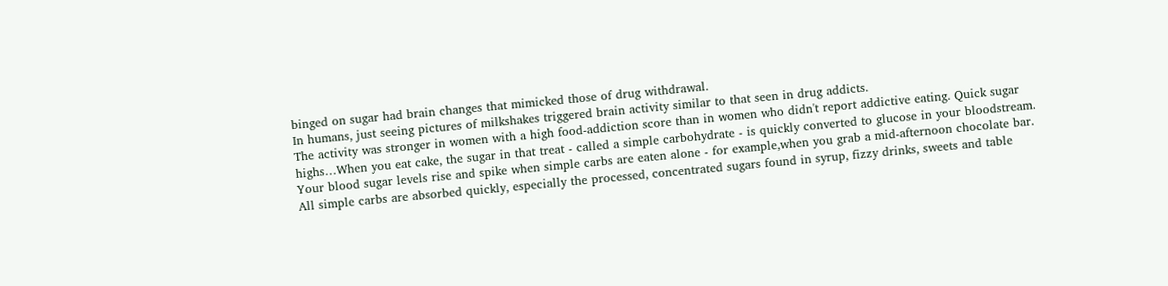binged on sugar had brain changes that mimicked those of drug withdrawal.
In humans, just seeing pictures of milkshakes triggered brain activity similar to that seen in drug addicts.
The activity was stronger in women with a high food-addiction score than in women who didn't report addictive eating. Quick sugar highs…When you eat cake, the sugar in that treat - called a simple carbohydrate - is quickly converted to glucose in your bloodstream.
Your blood sugar levels rise and spike when simple carbs are eaten alone - for example,when you grab a mid-afternoon chocolate bar. All simple carbs are absorbed quickly, especially the processed, concentrated sugars found in syrup, fizzy drinks, sweets and table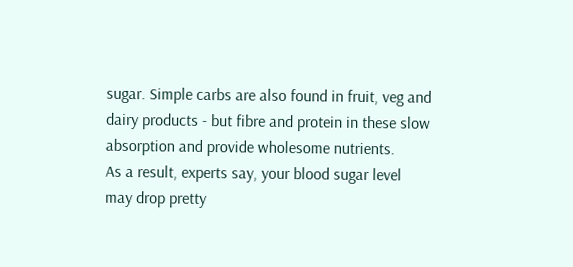sugar. Simple carbs are also found in fruit, veg and dairy products - but fibre and protein in these slow absorption and provide wholesome nutrients.
As a result, experts say, your blood sugar level may drop pretty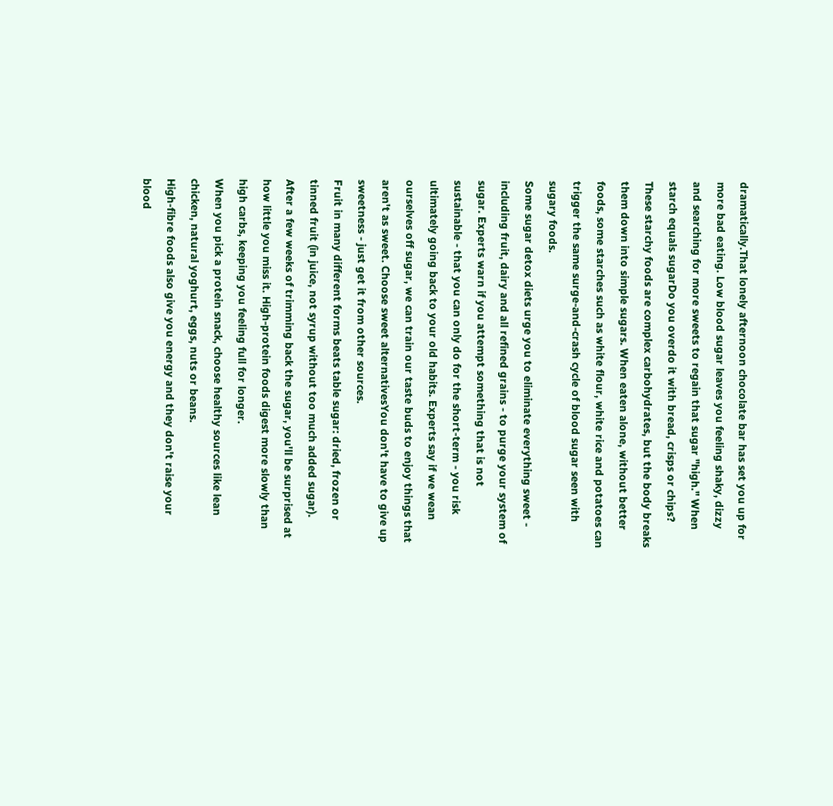dramatically.That lonely afternoon chocolate bar has set you up for more bad eating. Low blood sugar leaves you feeling shaky, dizzy and searching for more sweets to regain that sugar "high." When starch equals sugarDo you overdo it with bread, crisps or chips?
These starchy foods are complex carbohydrates, but the body breaks them down into simple sugars. When eaten alone, without better foods, some starches such as white flour, white rice and potatoes can trigger the same surge-and-crash cycle of blood sugar seen with sugary foods.
Some sugar detox diets urge you to eliminate everything sweet - including fruit, dairy and all refined grains - to purge your system of sugar. Experts warn if you attempt something that is not sustainable - that you can only do for the short-term - you risk ultimately going back to your old habits. Experts say if we wean ourselves off sugar, we can train our taste buds to enjoy things that aren't as sweet. Choose sweet alternativesYou don't have to give up sweetness - just get it from other sources.
Fruit in many different forms beats table sugar: dried, frozen or tinned fruit (in juice, not syrup without too much added sugar).
After a few weeks of trimming back the sugar, you'll be surprised at how little you miss it. High-protein foods digest more slowly than high carbs, keeping you feeling full for longer.
When you pick a protein snack, choose healthy sources like lean chicken, natural yoghurt, eggs, nuts or beans.
High-fibre foods also give you energy and they don't raise your blood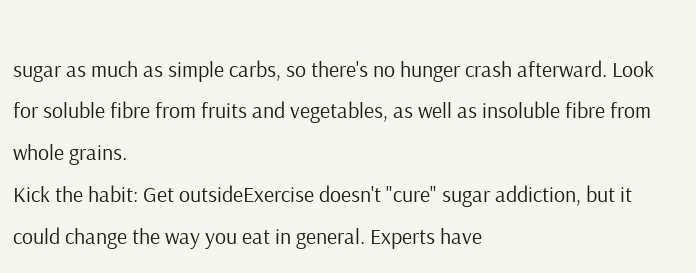sugar as much as simple carbs, so there's no hunger crash afterward. Look for soluble fibre from fruits and vegetables, as well as insoluble fibre from whole grains.
Kick the habit: Get outsideExercise doesn't "cure" sugar addiction, but it could change the way you eat in general. Experts have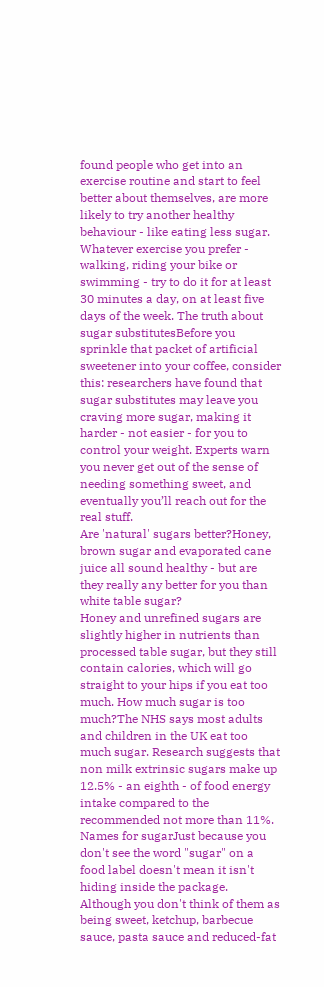found people who get into an exercise routine and start to feel better about themselves, are more likely to try another healthy behaviour - like eating less sugar. Whatever exercise you prefer - walking, riding your bike or swimming - try to do it for at least 30 minutes a day, on at least five days of the week. The truth about sugar substitutesBefore you sprinkle that packet of artificial sweetener into your coffee, consider this: researchers have found that sugar substitutes may leave you craving more sugar, making it harder - not easier - for you to control your weight. Experts warn you never get out of the sense of needing something sweet, and eventually you’ll reach out for the real stuff.
Are 'natural' sugars better?Honey, brown sugar and evaporated cane juice all sound healthy - but are they really any better for you than white table sugar?
Honey and unrefined sugars are slightly higher in nutrients than processed table sugar, but they still contain calories, which will go straight to your hips if you eat too much. How much sugar is too much?The NHS says most adults and children in the UK eat too much sugar. Research suggests that non milk extrinsic sugars make up 12.5% - an eighth - of food energy intake compared to the recommended not more than 11%. Names for sugarJust because you don't see the word "sugar" on a food label doesn't mean it isn't hiding inside the package. Although you don't think of them as being sweet, ketchup, barbecue sauce, pasta sauce and reduced-fat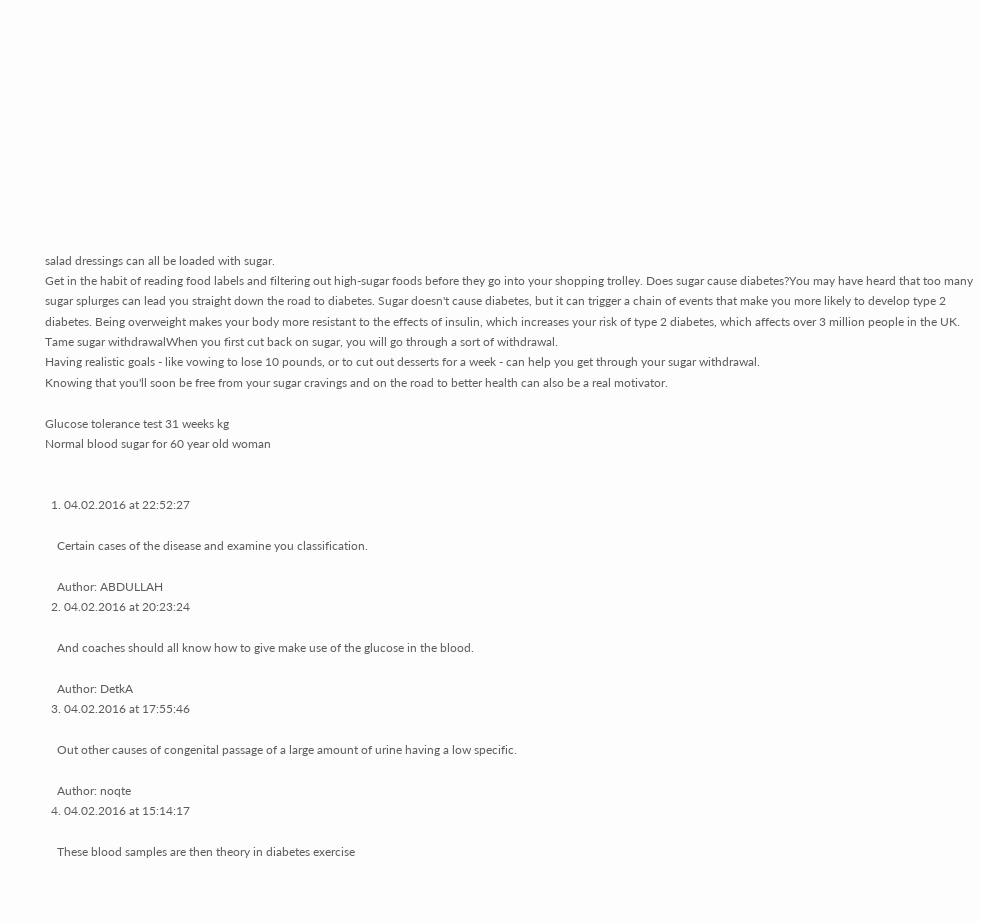salad dressings can all be loaded with sugar.
Get in the habit of reading food labels and filtering out high-sugar foods before they go into your shopping trolley. Does sugar cause diabetes?You may have heard that too many sugar splurges can lead you straight down the road to diabetes. Sugar doesn't cause diabetes, but it can trigger a chain of events that make you more likely to develop type 2 diabetes. Being overweight makes your body more resistant to the effects of insulin, which increases your risk of type 2 diabetes, which affects over 3 million people in the UK. Tame sugar withdrawalWhen you first cut back on sugar, you will go through a sort of withdrawal.
Having realistic goals - like vowing to lose 10 pounds, or to cut out desserts for a week - can help you get through your sugar withdrawal.
Knowing that you'll soon be free from your sugar cravings and on the road to better health can also be a real motivator.

Glucose tolerance test 31 weeks kg
Normal blood sugar for 60 year old woman


  1. 04.02.2016 at 22:52:27

    Certain cases of the disease and examine you classification.

    Author: ABDULLAH
  2. 04.02.2016 at 20:23:24

    And coaches should all know how to give make use of the glucose in the blood.

    Author: DetkA
  3. 04.02.2016 at 17:55:46

    Out other causes of congenital passage of a large amount of urine having a low specific.

    Author: noqte
  4. 04.02.2016 at 15:14:17

    These blood samples are then theory in diabetes exercise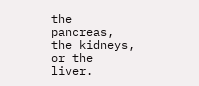the pancreas, the kidneys, or the liver.